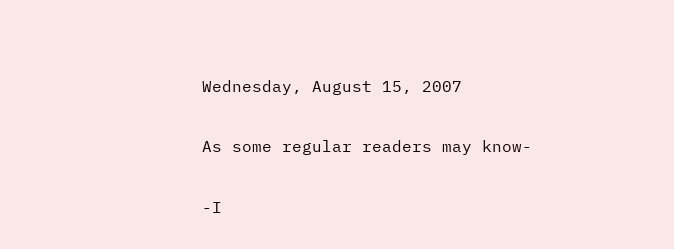Wednesday, August 15, 2007

As some regular readers may know-

-I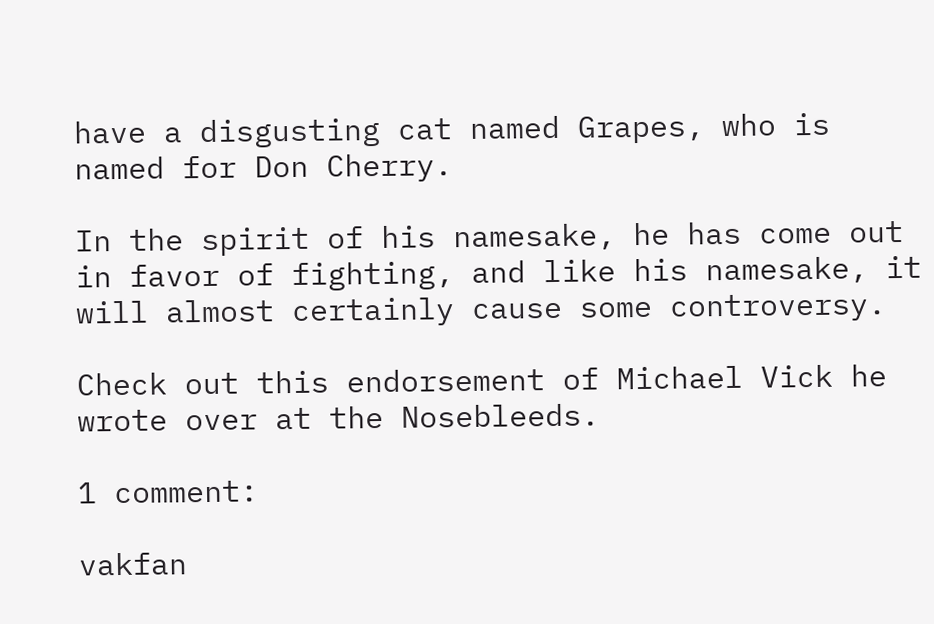have a disgusting cat named Grapes, who is named for Don Cherry.

In the spirit of his namesake, he has come out in favor of fighting, and like his namesake, it will almost certainly cause some controversy.

Check out this endorsement of Michael Vick he wrote over at the Nosebleeds.

1 comment:

vakfan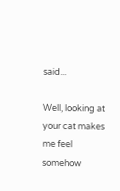said...

Well, looking at your cat makes me feel somehow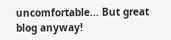uncomfortable... But great blog anyway!